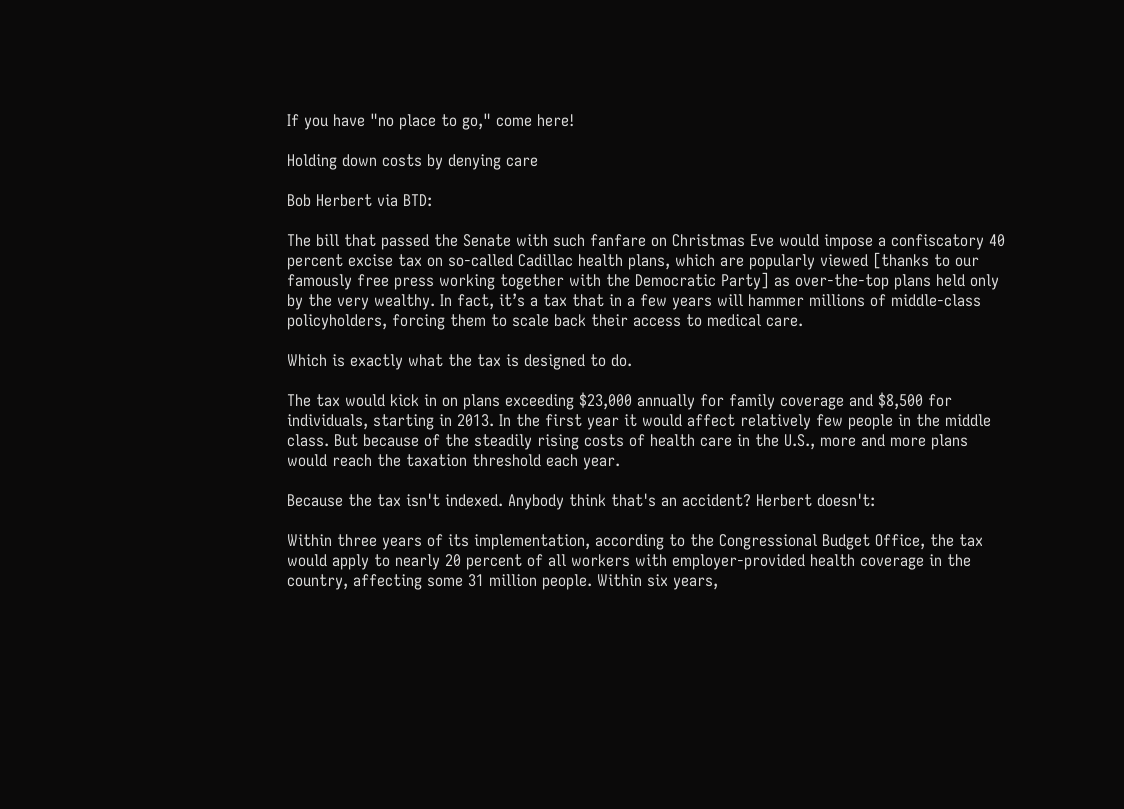If you have "no place to go," come here!

Holding down costs by denying care

Bob Herbert via BTD:

The bill that passed the Senate with such fanfare on Christmas Eve would impose a confiscatory 40 percent excise tax on so-called Cadillac health plans, which are popularly viewed [thanks to our famously free press working together with the Democratic Party] as over-the-top plans held only by the very wealthy. In fact, it’s a tax that in a few years will hammer millions of middle-class policyholders, forcing them to scale back their access to medical care.

Which is exactly what the tax is designed to do.

The tax would kick in on plans exceeding $23,000 annually for family coverage and $8,500 for individuals, starting in 2013. In the first year it would affect relatively few people in the middle class. But because of the steadily rising costs of health care in the U.S., more and more plans would reach the taxation threshold each year.

Because the tax isn't indexed. Anybody think that's an accident? Herbert doesn't:

Within three years of its implementation, according to the Congressional Budget Office, the tax would apply to nearly 20 percent of all workers with employer-provided health coverage in the country, affecting some 31 million people. Within six years,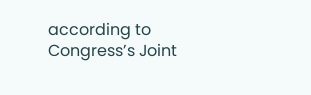according to Congress’s Joint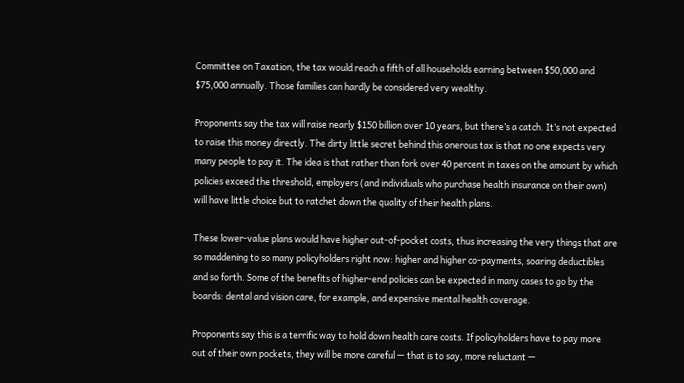Committee on Taxation, the tax would reach a fifth of all households earning between $50,000 and $75,000 annually. Those families can hardly be considered very wealthy.

Proponents say the tax will raise nearly $150 billion over 10 years, but there’s a catch. It’s not expected to raise this money directly. The dirty little secret behind this onerous tax is that no one expects very many people to pay it. The idea is that rather than fork over 40 percent in taxes on the amount by which policies exceed the threshold, employers (and individuals who purchase health insurance on their own) will have little choice but to ratchet down the quality of their health plans.

These lower-value plans would have higher out-of-pocket costs, thus increasing the very things that are so maddening to so many policyholders right now: higher and higher co-payments, soaring deductibles and so forth. Some of the benefits of higher-end policies can be expected in many cases to go by the boards: dental and vision care, for example, and expensive mental health coverage.

Proponents say this is a terrific way to hold down health care costs. If policyholders have to pay more out of their own pockets, they will be more careful — that is to say, more reluctant —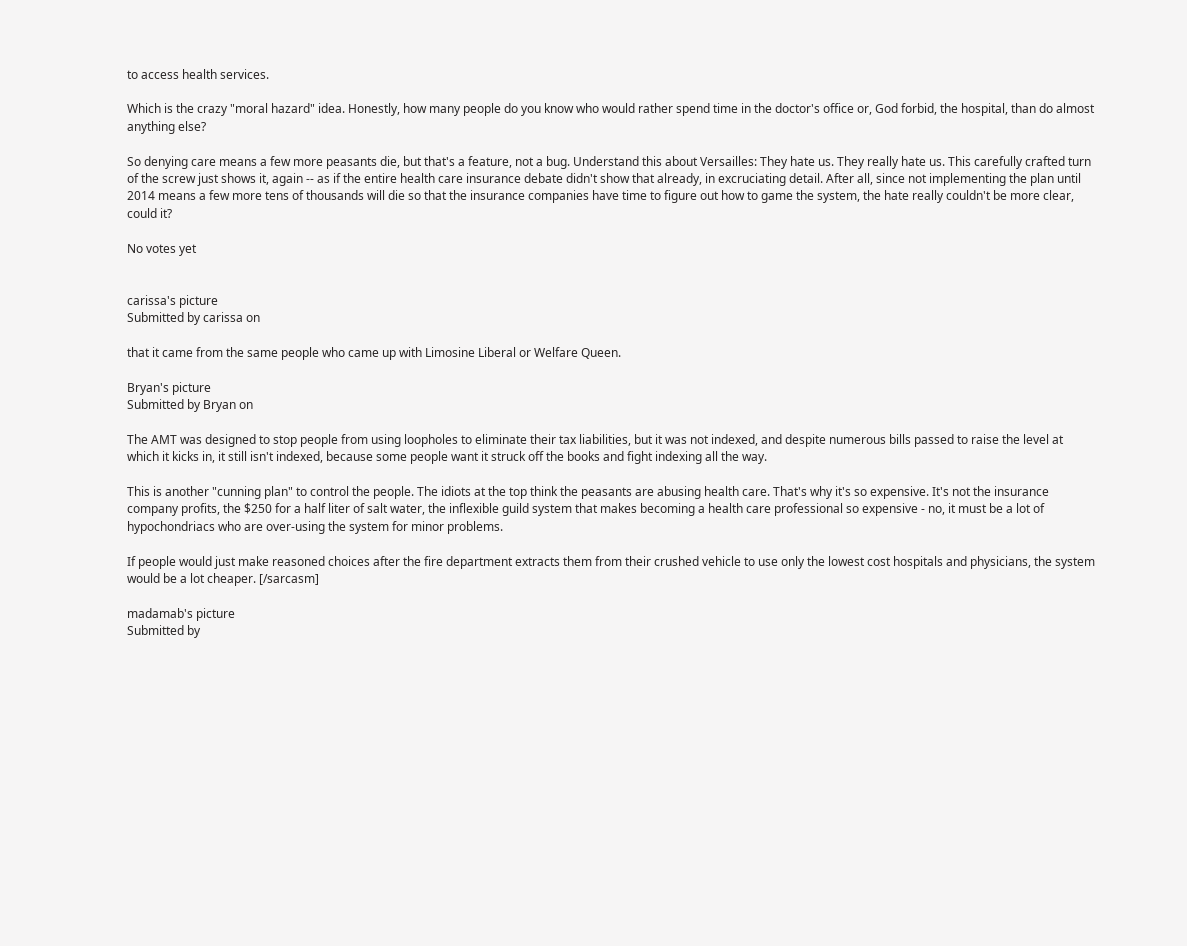to access health services.

Which is the crazy "moral hazard" idea. Honestly, how many people do you know who would rather spend time in the doctor's office or, God forbid, the hospital, than do almost anything else?

So denying care means a few more peasants die, but that's a feature, not a bug. Understand this about Versailles: They hate us. They really hate us. This carefully crafted turn of the screw just shows it, again -- as if the entire health care insurance debate didn't show that already, in excruciating detail. After all, since not implementing the plan until 2014 means a few more tens of thousands will die so that the insurance companies have time to figure out how to game the system, the hate really couldn't be more clear, could it?

No votes yet


carissa's picture
Submitted by carissa on

that it came from the same people who came up with Limosine Liberal or Welfare Queen.

Bryan's picture
Submitted by Bryan on

The AMT was designed to stop people from using loopholes to eliminate their tax liabilities, but it was not indexed, and despite numerous bills passed to raise the level at which it kicks in, it still isn't indexed, because some people want it struck off the books and fight indexing all the way.

This is another "cunning plan" to control the people. The idiots at the top think the peasants are abusing health care. That's why it's so expensive. It's not the insurance company profits, the $250 for a half liter of salt water, the inflexible guild system that makes becoming a health care professional so expensive - no, it must be a lot of hypochondriacs who are over-using the system for minor problems.

If people would just make reasoned choices after the fire department extracts them from their crushed vehicle to use only the lowest cost hospitals and physicians, the system would be a lot cheaper. [/sarcasm]

madamab's picture
Submitted by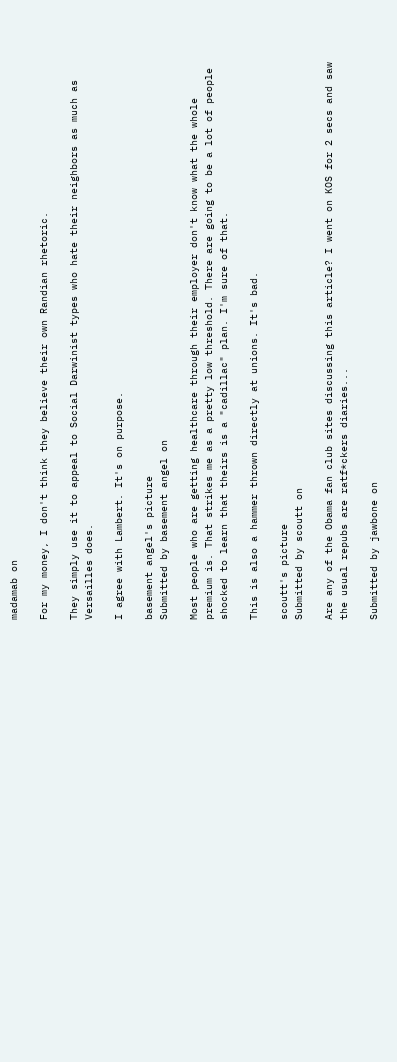madamab on

For my money, I don't think they believe their own Randian rhetoric.

They simply use it to appeal to Social Darwinist types who hate their neighbors as much as Versailles does.

I agree with Lambert. It's on purpose.

basement angel's picture
Submitted by basement angel on

Most people who are getting healthcare through their employer don't know what the whole premium is. That strikes me as a pretty low threshold. There are going to be a lot of people shocked to learn that theirs is a "cadillac" plan. I'm sure of that.

This is also a hammer thrown directly at unions. It's bad.

scoutt's picture
Submitted by scoutt on

Are any of the Obama fan club sites discussing this article? I went on KOS for 2 secs and saw the usual repubs are ratf*ckers diaries...

Submitted by jawbone on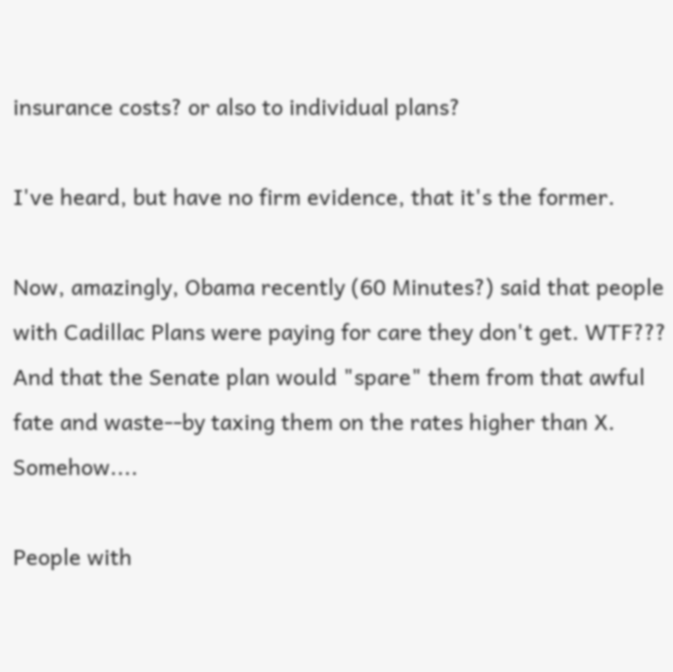insurance costs? or also to individual plans?

I've heard, but have no firm evidence, that it's the former.

Now, amazingly, Obama recently (60 Minutes?) said that people with Cadillac Plans were paying for care they don't get. WTF??? And that the Senate plan would "spare" them from that awful fate and waste--by taxing them on the rates higher than X. Somehow....

People with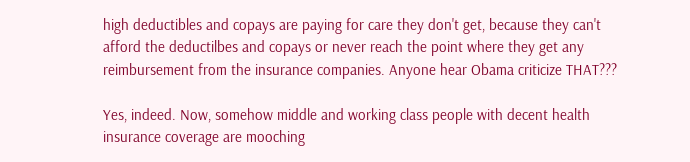high deductibles and copays are paying for care they don't get, because they can't afford the deductilbes and copays or never reach the point where they get any reimbursement from the insurance companies. Anyone hear Obama criticize THAT???

Yes, indeed. Now, somehow middle and working class people with decent health insurance coverage are mooching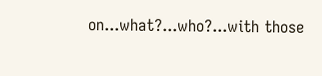on...what?...who?...with those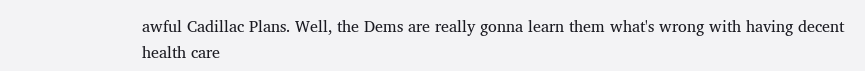awful Cadillac Plans. Well, the Dems are really gonna learn them what's wrong with having decent health care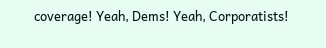coverage! Yeah, Dems! Yeah, Corporatists!